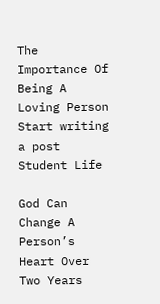The Importance Of Being A Loving Person
Start writing a post
Student Life

God Can Change A Person’s Heart Over Two Years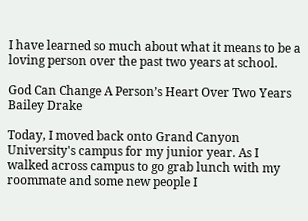I have learned so much about what it means to be a loving person over the past two years at school.

God Can Change A Person’s Heart Over Two Years
Bailey Drake

Today, I moved back onto Grand Canyon University's campus for my junior year. As I walked across campus to go grab lunch with my roommate and some new people I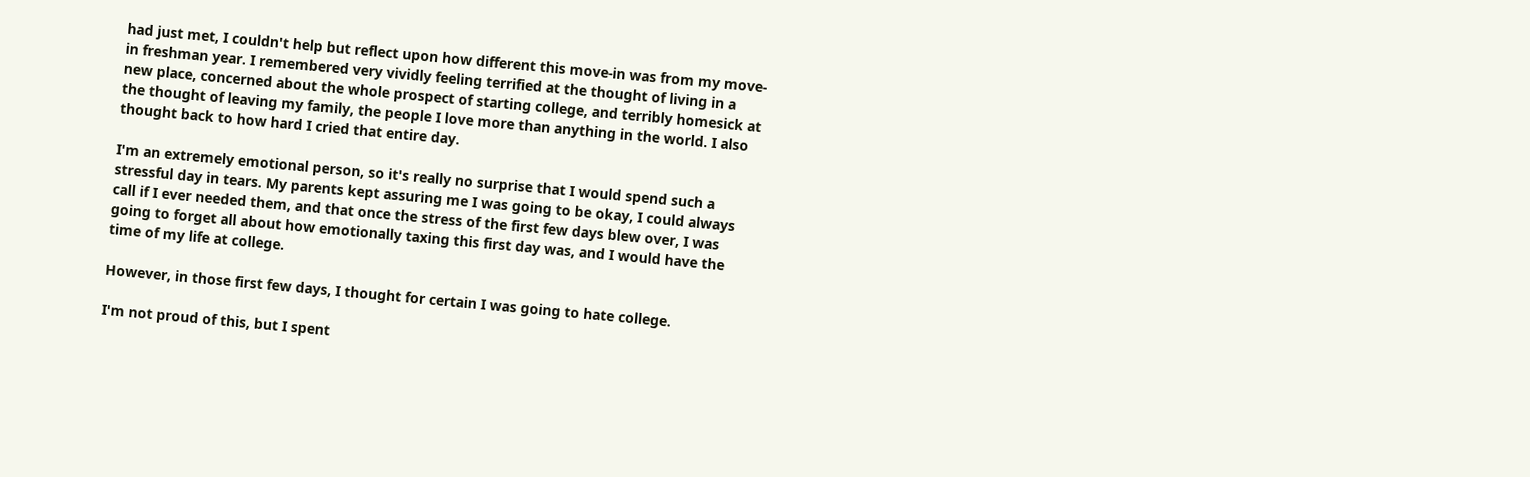had just met, I couldn't help but reflect upon how different this move-in was from my move-in freshman year. I remembered very vividly feeling terrified at the thought of living in a new place, concerned about the whole prospect of starting college, and terribly homesick at the thought of leaving my family, the people I love more than anything in the world. I also thought back to how hard I cried that entire day.

I'm an extremely emotional person, so it's really no surprise that I would spend such a stressful day in tears. My parents kept assuring me I was going to be okay, I could always call if I ever needed them, and that once the stress of the first few days blew over, I was going to forget all about how emotionally taxing this first day was, and I would have the time of my life at college.

However, in those first few days, I thought for certain I was going to hate college.

I'm not proud of this, but I spent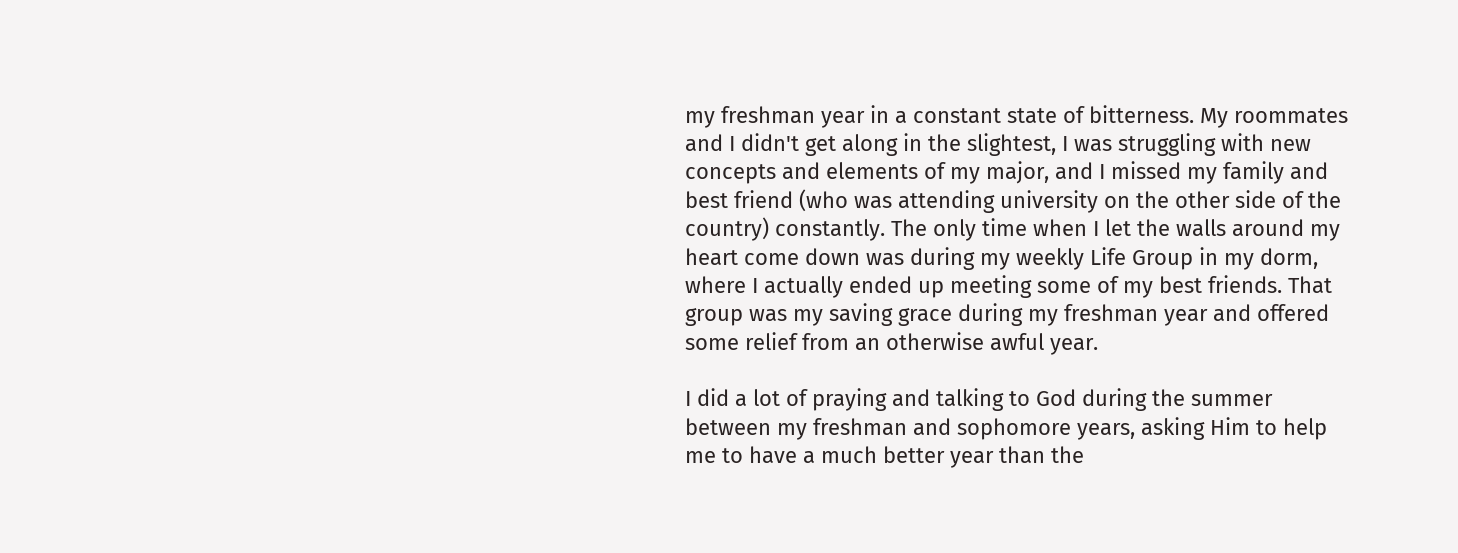my freshman year in a constant state of bitterness. My roommates and I didn't get along in the slightest, I was struggling with new concepts and elements of my major, and I missed my family and best friend (who was attending university on the other side of the country) constantly. The only time when I let the walls around my heart come down was during my weekly Life Group in my dorm, where I actually ended up meeting some of my best friends. That group was my saving grace during my freshman year and offered some relief from an otherwise awful year.

I did a lot of praying and talking to God during the summer between my freshman and sophomore years, asking Him to help me to have a much better year than the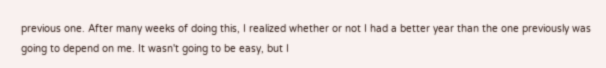previous one. After many weeks of doing this, I realized whether or not I had a better year than the one previously was going to depend on me. It wasn't going to be easy, but I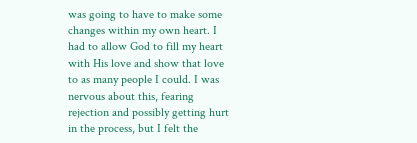was going to have to make some changes within my own heart. I had to allow God to fill my heart with His love and show that love to as many people I could. I was nervous about this, fearing rejection and possibly getting hurt in the process, but I felt the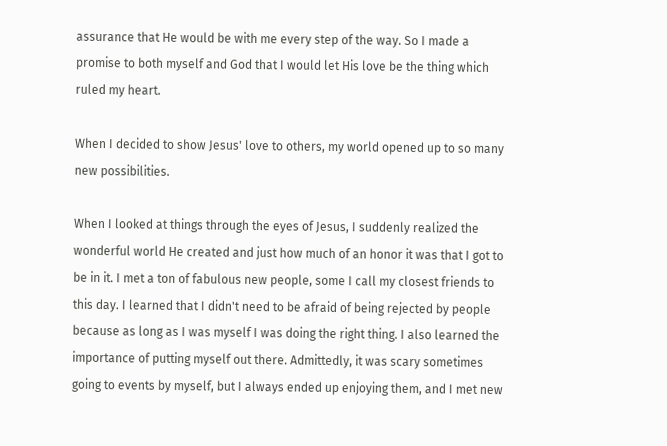assurance that He would be with me every step of the way. So I made a promise to both myself and God that I would let His love be the thing which ruled my heart.

When I decided to show Jesus' love to others, my world opened up to so many new possibilities.

When I looked at things through the eyes of Jesus, I suddenly realized the wonderful world He created and just how much of an honor it was that I got to be in it. I met a ton of fabulous new people, some I call my closest friends to this day. I learned that I didn't need to be afraid of being rejected by people because as long as I was myself I was doing the right thing. I also learned the importance of putting myself out there. Admittedly, it was scary sometimes going to events by myself, but I always ended up enjoying them, and I met new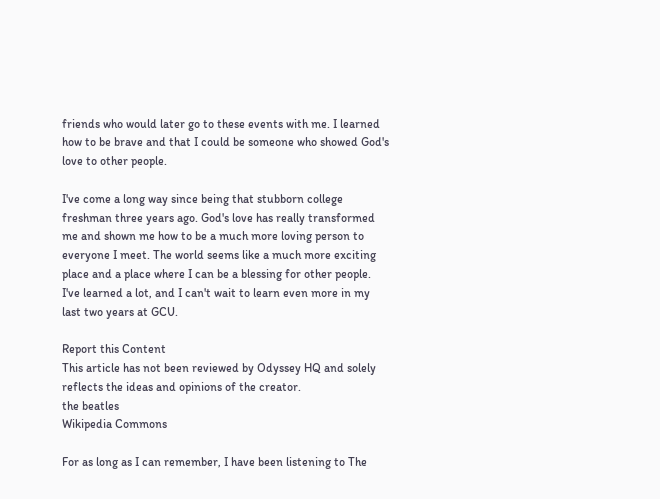friends who would later go to these events with me. I learned how to be brave and that I could be someone who showed God's love to other people.

I've come a long way since being that stubborn college freshman three years ago. God's love has really transformed me and shown me how to be a much more loving person to everyone I meet. The world seems like a much more exciting place and a place where I can be a blessing for other people. I've learned a lot, and I can't wait to learn even more in my last two years at GCU.

Report this Content
This article has not been reviewed by Odyssey HQ and solely reflects the ideas and opinions of the creator.
the beatles
Wikipedia Commons

For as long as I can remember, I have been listening to The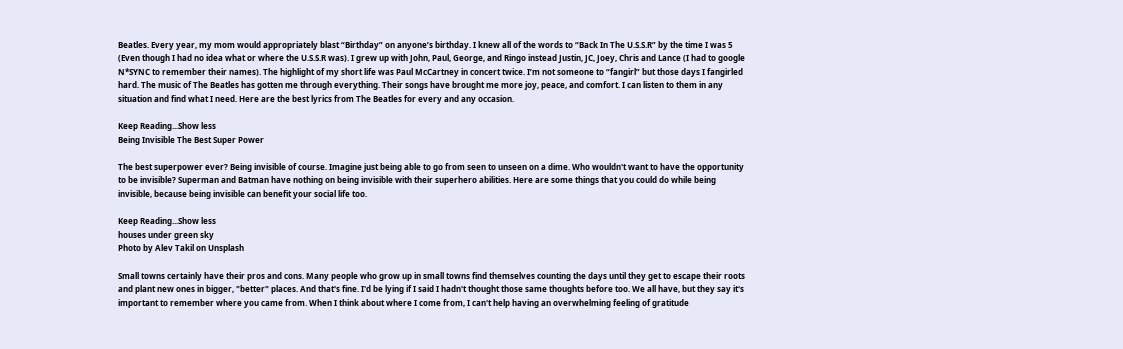Beatles. Every year, my mom would appropriately blast “Birthday” on anyone’s birthday. I knew all of the words to “Back In The U.S.S.R” by the time I was 5 (Even though I had no idea what or where the U.S.S.R was). I grew up with John, Paul, George, and Ringo instead Justin, JC, Joey, Chris and Lance (I had to google N*SYNC to remember their names). The highlight of my short life was Paul McCartney in concert twice. I’m not someone to “fangirl” but those days I fangirled hard. The music of The Beatles has gotten me through everything. Their songs have brought me more joy, peace, and comfort. I can listen to them in any situation and find what I need. Here are the best lyrics from The Beatles for every and any occasion.

Keep Reading...Show less
Being Invisible The Best Super Power

The best superpower ever? Being invisible of course. Imagine just being able to go from seen to unseen on a dime. Who wouldn't want to have the opportunity to be invisible? Superman and Batman have nothing on being invisible with their superhero abilities. Here are some things that you could do while being invisible, because being invisible can benefit your social life too.

Keep Reading...Show less
houses under green sky
Photo by Alev Takil on Unsplash

Small towns certainly have their pros and cons. Many people who grow up in small towns find themselves counting the days until they get to escape their roots and plant new ones in bigger, "better" places. And that's fine. I'd be lying if I said I hadn't thought those same thoughts before too. We all have, but they say it's important to remember where you came from. When I think about where I come from, I can't help having an overwhelming feeling of gratitude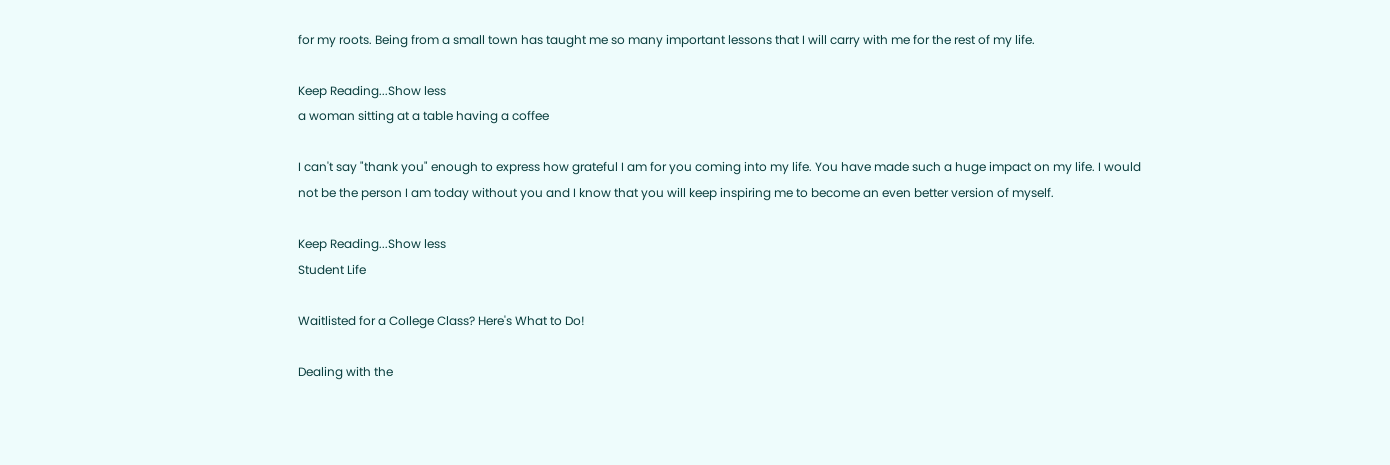for my roots. Being from a small town has taught me so many important lessons that I will carry with me for the rest of my life.

Keep Reading...Show less
a woman sitting at a table having a coffee

I can't say "thank you" enough to express how grateful I am for you coming into my life. You have made such a huge impact on my life. I would not be the person I am today without you and I know that you will keep inspiring me to become an even better version of myself.

Keep Reading...Show less
Student Life

Waitlisted for a College Class? Here's What to Do!

Dealing with the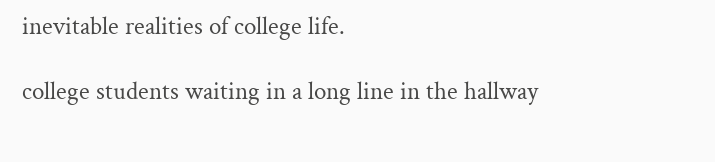inevitable realities of college life.

college students waiting in a long line in the hallway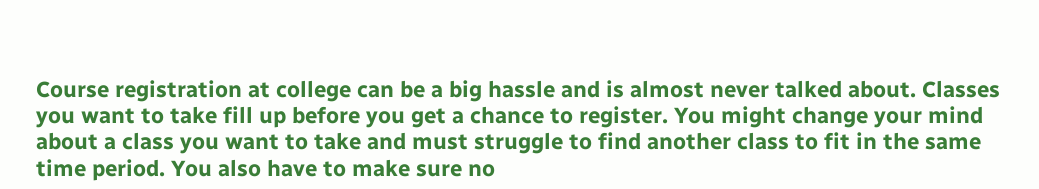Course registration at college can be a big hassle and is almost never talked about. Classes you want to take fill up before you get a chance to register. You might change your mind about a class you want to take and must struggle to find another class to fit in the same time period. You also have to make sure no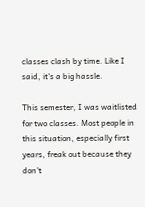classes clash by time. Like I said, it's a big hassle.

This semester, I was waitlisted for two classes. Most people in this situation, especially first years, freak out because they don't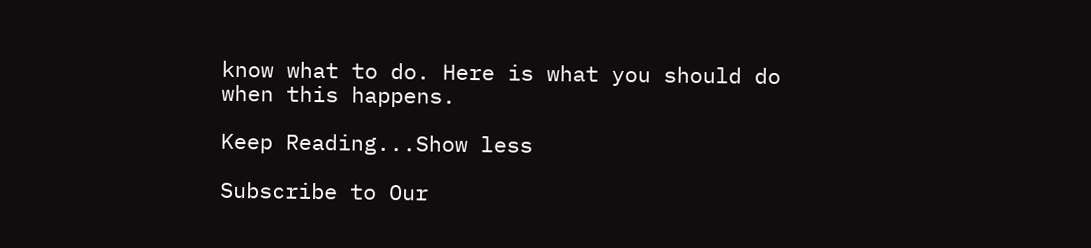know what to do. Here is what you should do when this happens.

Keep Reading...Show less

Subscribe to Our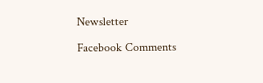Newsletter

Facebook Comments